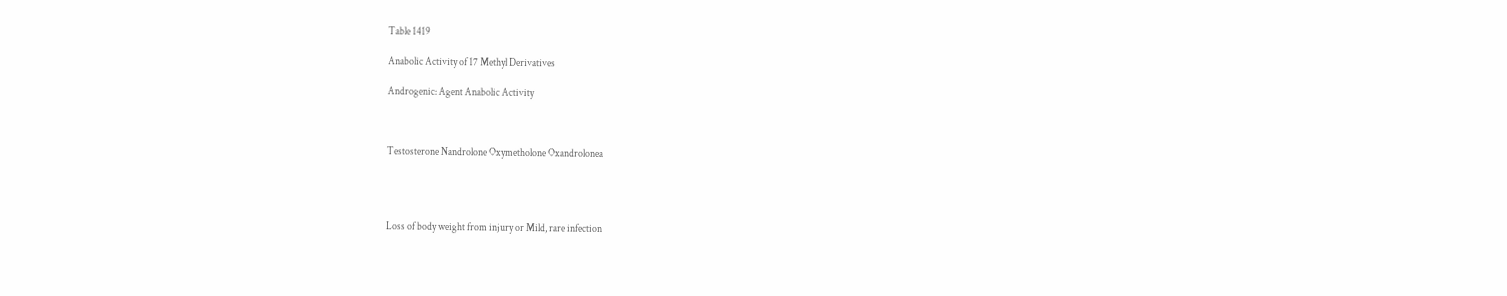Table 1419

Anabolic Activity of 17 Methyl Derivatives

Androgenic: Agent Anabolic Activity



Testosterone Nandrolone Oxymetholone Oxandrolonea




Loss of body weight from injury or Mild, rare infection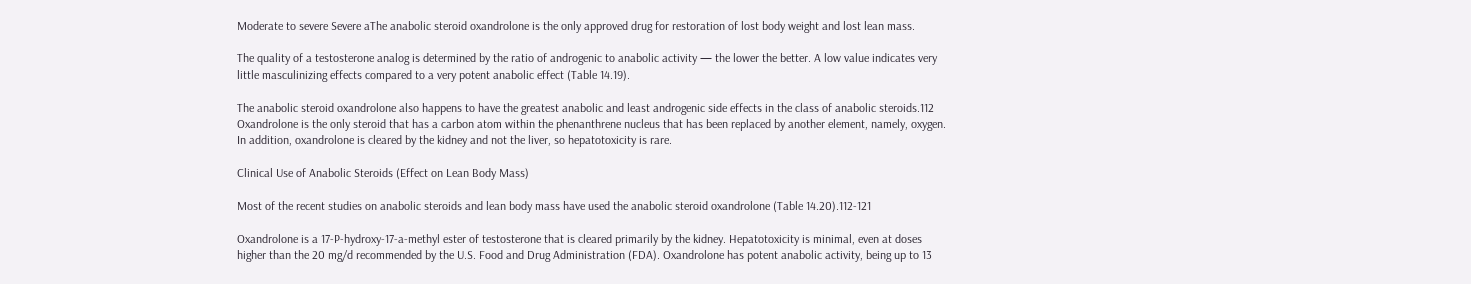Moderate to severe Severe aThe anabolic steroid oxandrolone is the only approved drug for restoration of lost body weight and lost lean mass.

The quality of a testosterone analog is determined by the ratio of androgenic to anabolic activity — the lower the better. A low value indicates very little masculinizing effects compared to a very potent anabolic effect (Table 14.19).

The anabolic steroid oxandrolone also happens to have the greatest anabolic and least androgenic side effects in the class of anabolic steroids.112 Oxandrolone is the only steroid that has a carbon atom within the phenanthrene nucleus that has been replaced by another element, namely, oxygen. In addition, oxandrolone is cleared by the kidney and not the liver, so hepatotoxicity is rare.

Clinical Use of Anabolic Steroids (Effect on Lean Body Mass)

Most of the recent studies on anabolic steroids and lean body mass have used the anabolic steroid oxandrolone (Table 14.20).112-121

Oxandrolone is a 17-P-hydroxy-17-a-methyl ester of testosterone that is cleared primarily by the kidney. Hepatotoxicity is minimal, even at doses higher than the 20 mg/d recommended by the U.S. Food and Drug Administration (FDA). Oxandrolone has potent anabolic activity, being up to 13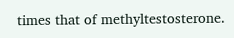times that of methyltestosterone.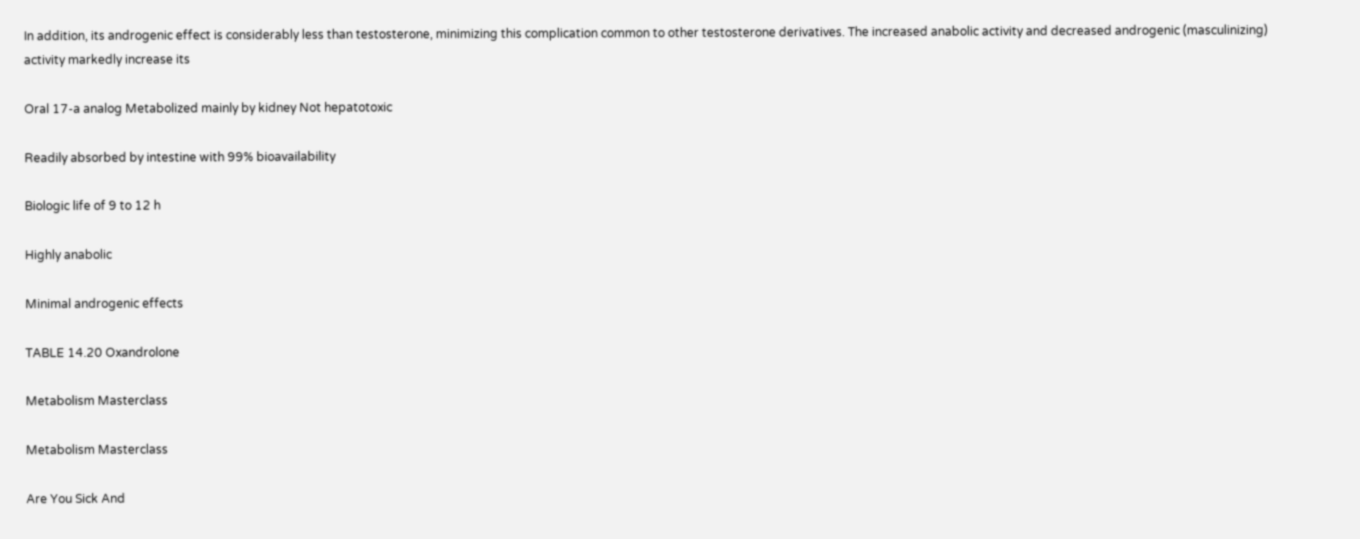In addition, its androgenic effect is considerably less than testosterone, minimizing this complication common to other testosterone derivatives. The increased anabolic activity and decreased androgenic (masculinizing) activity markedly increase its

Oral 17-a analog Metabolized mainly by kidney Not hepatotoxic

Readily absorbed by intestine with 99% bioavailability

Biologic life of 9 to 12 h

Highly anabolic

Minimal androgenic effects

TABLE 14.20 Oxandrolone

Metabolism Masterclass

Metabolism Masterclass

Are You Sick And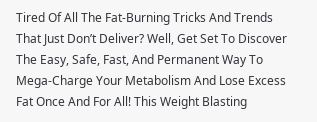Tired Of All The Fat-Burning Tricks And Trends That Just Don’t Deliver? Well, Get Set To Discover The Easy, Safe, Fast, And Permanent Way To Mega-Charge Your Metabolism And Lose Excess Fat Once And For All! This Weight Blasting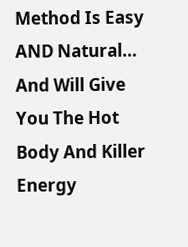Method Is Easy AND Natural… And Will Give You The Hot Body And Killer Energy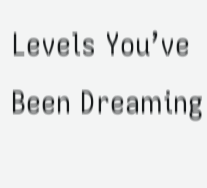Levels You’ve Been Dreaming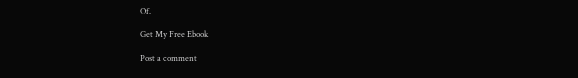Of.

Get My Free Ebook

Post a comment